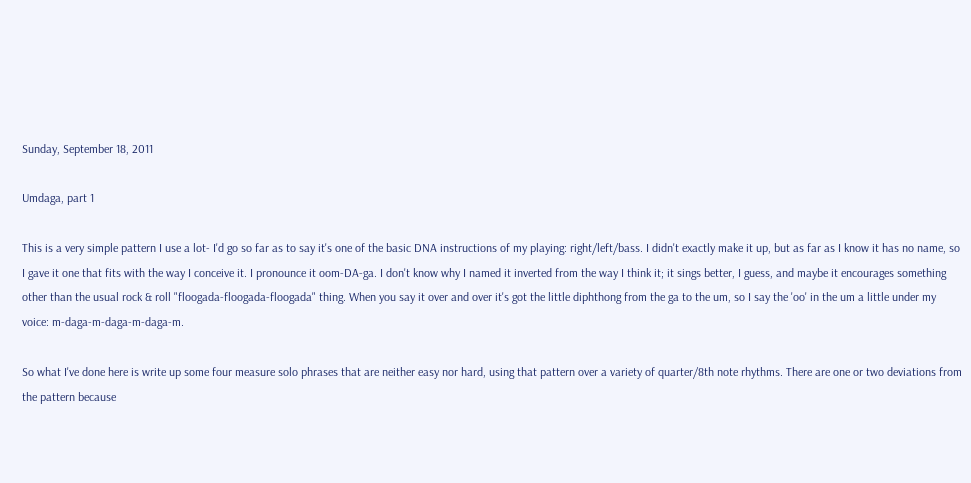Sunday, September 18, 2011

Umdaga, part 1

This is a very simple pattern I use a lot- I'd go so far as to say it's one of the basic DNA instructions of my playing: right/left/bass. I didn't exactly make it up, but as far as I know it has no name, so I gave it one that fits with the way I conceive it. I pronounce it oom-DA-ga. I don't know why I named it inverted from the way I think it; it sings better, I guess, and maybe it encourages something other than the usual rock & roll "floogada-floogada-floogada" thing. When you say it over and over it's got the little diphthong from the ga to the um, so I say the 'oo' in the um a little under my voice: m-daga-m-daga-m-daga-m.

So what I've done here is write up some four measure solo phrases that are neither easy nor hard, using that pattern over a variety of quarter/8th note rhythms. There are one or two deviations from the pattern because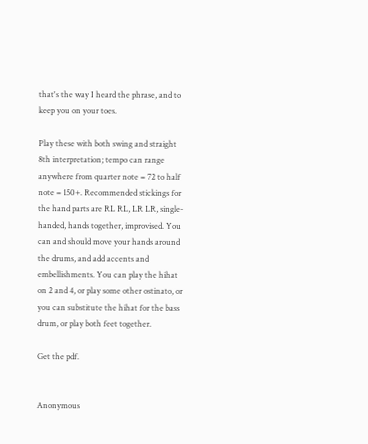that's the way I heard the phrase, and to keep you on your toes.

Play these with both swing and straight 8th interpretation; tempo can range anywhere from quarter note = 72 to half note = 150+. Recommended stickings for the hand parts are RL RL, LR LR, single-handed, hands together, improvised. You can and should move your hands around the drums, and add accents and embellishments. You can play the hihat on 2 and 4, or play some other ostinato, or you can substitute the hihat for the bass drum, or play both feet together.

Get the pdf.


Anonymous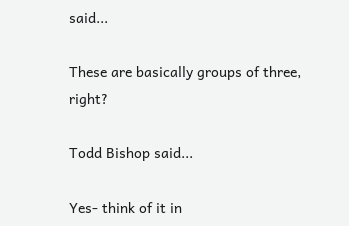said...

These are basically groups of three, right?

Todd Bishop said...

Yes- think of it in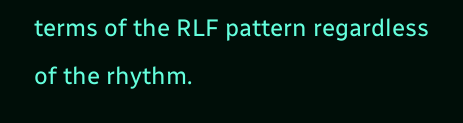terms of the RLF pattern regardless of the rhythm.